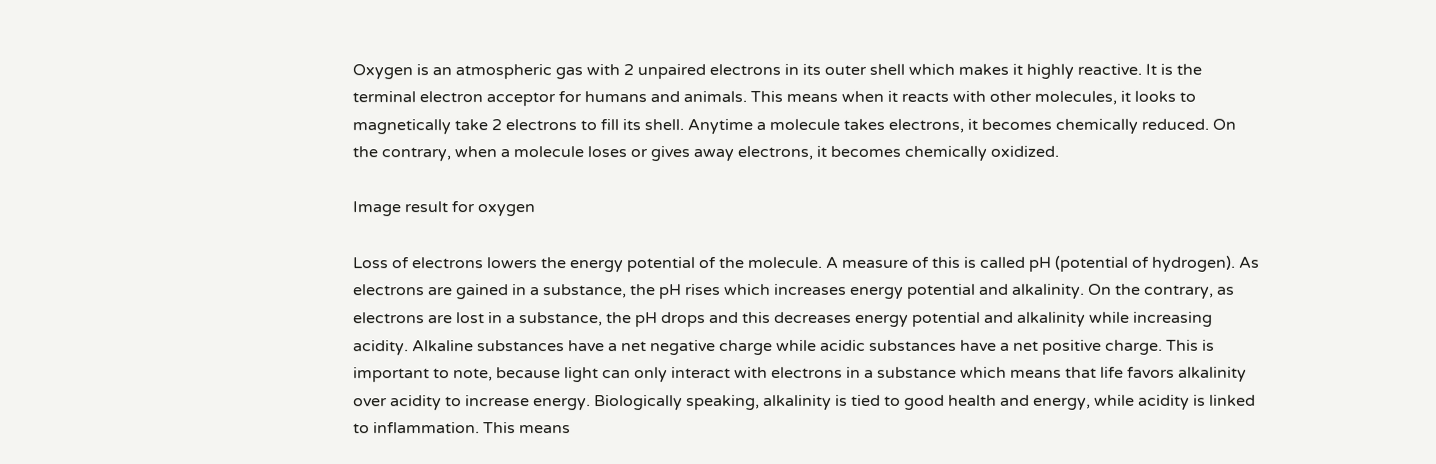Oxygen is an atmospheric gas with 2 unpaired electrons in its outer shell which makes it highly reactive. It is the terminal electron acceptor for humans and animals. This means when it reacts with other molecules, it looks to magnetically take 2 electrons to fill its shell. Anytime a molecule takes electrons, it becomes chemically reduced. On the contrary, when a molecule loses or gives away electrons, it becomes chemically oxidized.

Image result for oxygen

Loss of electrons lowers the energy potential of the molecule. A measure of this is called pH (potential of hydrogen). As electrons are gained in a substance, the pH rises which increases energy potential and alkalinity. On the contrary, as electrons are lost in a substance, the pH drops and this decreases energy potential and alkalinity while increasing acidity. Alkaline substances have a net negative charge while acidic substances have a net positive charge. This is important to note, because light can only interact with electrons in a substance which means that life favors alkalinity over acidity to increase energy. Biologically speaking, alkalinity is tied to good health and energy, while acidity is linked to inflammation. This means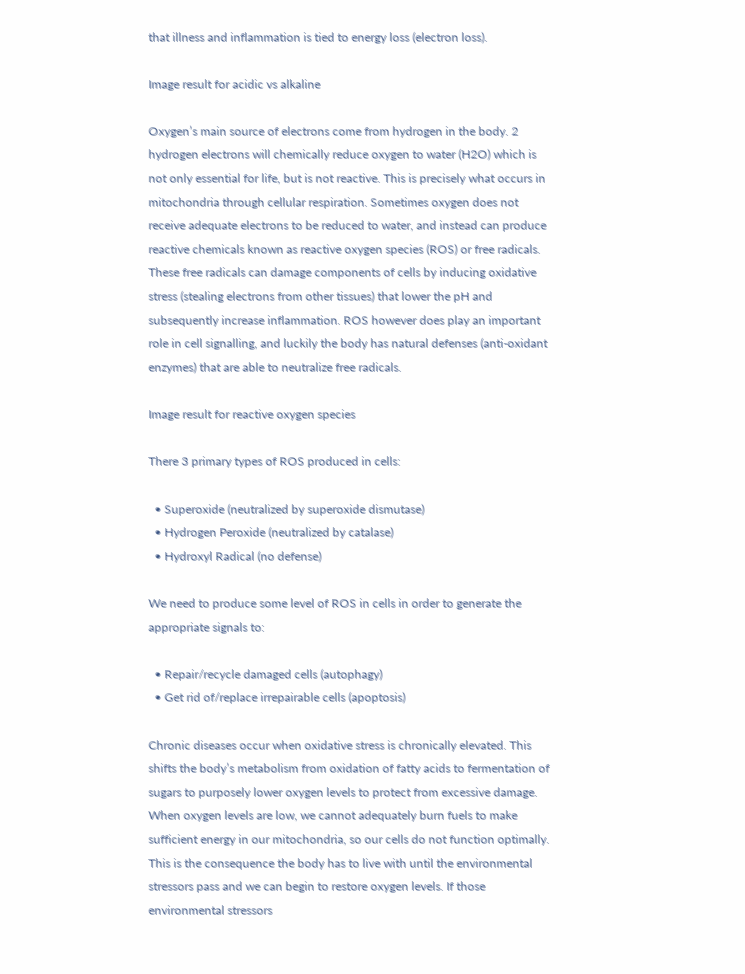that illness and inflammation is tied to energy loss (electron loss).

Image result for acidic vs alkaline

Oxygen’s main source of electrons come from hydrogen in the body. 2 hydrogen electrons will chemically reduce oxygen to water (H2O) which is not only essential for life, but is not reactive. This is precisely what occurs in mitochondria through cellular respiration. Sometimes oxygen does not receive adequate electrons to be reduced to water, and instead can produce reactive chemicals known as reactive oxygen species (ROS) or free radicals. These free radicals can damage components of cells by inducing oxidative stress (stealing electrons from other tissues) that lower the pH and subsequently increase inflammation. ROS however does play an important role in cell signalling, and luckily the body has natural defenses (anti-oxidant enzymes) that are able to neutralize free radicals.

Image result for reactive oxygen species

There 3 primary types of ROS produced in cells:

  • Superoxide (neutralized by superoxide dismutase)
  • Hydrogen Peroxide (neutralized by catalase)
  • Hydroxyl Radical (no defense)

We need to produce some level of ROS in cells in order to generate the appropriate signals to:

  • Repair/recycle damaged cells (autophagy)
  • Get rid of/replace irrepairable cells (apoptosis)

Chronic diseases occur when oxidative stress is chronically elevated. This shifts the body’s metabolism from oxidation of fatty acids to fermentation of sugars to purposely lower oxygen levels to protect from excessive damage. When oxygen levels are low, we cannot adequately burn fuels to make sufficient energy in our mitochondria, so our cells do not function optimally. This is the consequence the body has to live with until the environmental stressors pass and we can begin to restore oxygen levels. If those environmental stressors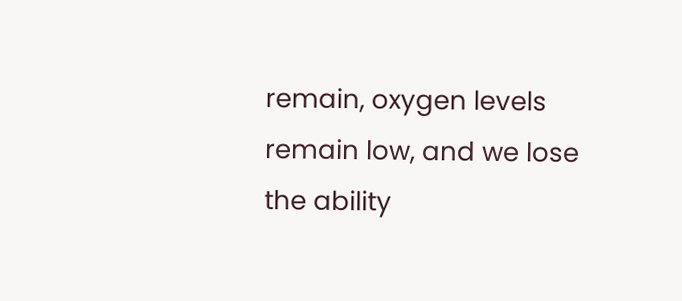remain, oxygen levels remain low, and we lose the ability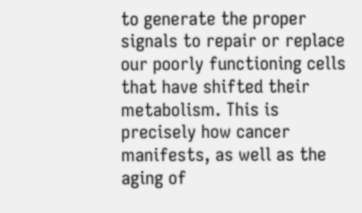to generate the proper signals to repair or replace our poorly functioning cells that have shifted their metabolism. This is precisely how cancer manifests, as well as the aging of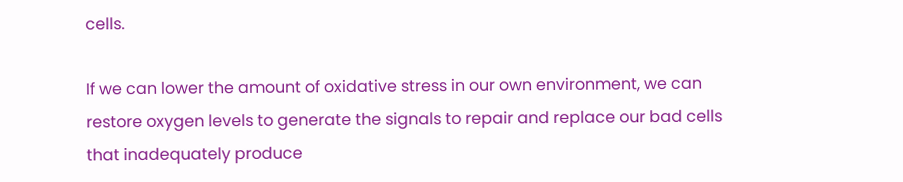cells.

If we can lower the amount of oxidative stress in our own environment, we can restore oxygen levels to generate the signals to repair and replace our bad cells that inadequately produce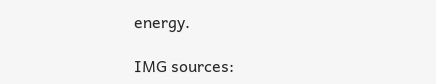energy.

IMG sources: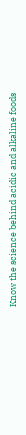Know the science behind acidic and alkaline foods